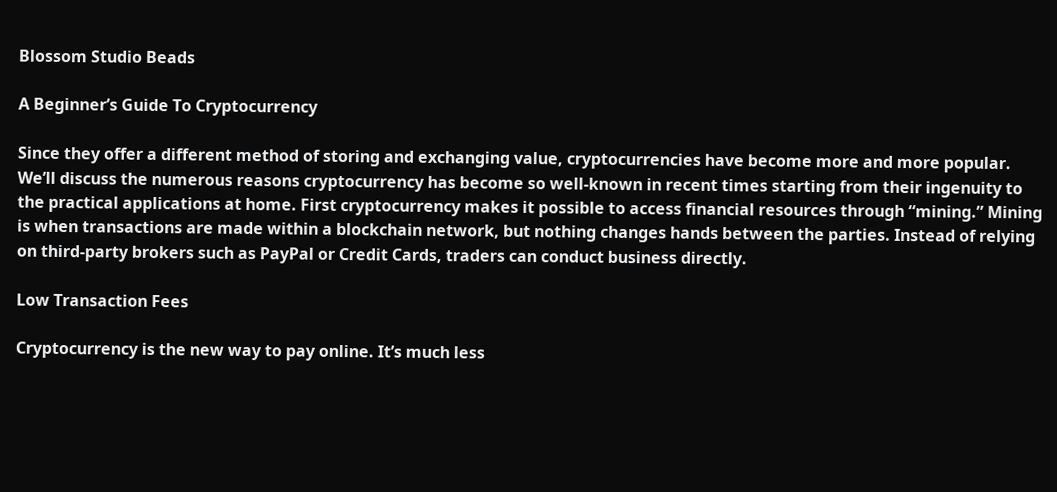Blossom Studio Beads

A Beginner’s Guide To Cryptocurrency

Since they offer a different method of storing and exchanging value, cryptocurrencies have become more and more popular. We’ll discuss the numerous reasons cryptocurrency has become so well-known in recent times starting from their ingenuity to the practical applications at home. First cryptocurrency makes it possible to access financial resources through “mining.” Mining is when transactions are made within a blockchain network, but nothing changes hands between the parties. Instead of relying on third-party brokers such as PayPal or Credit Cards, traders can conduct business directly.

Low Transaction Fees

Cryptocurrency is the new way to pay online. It’s much less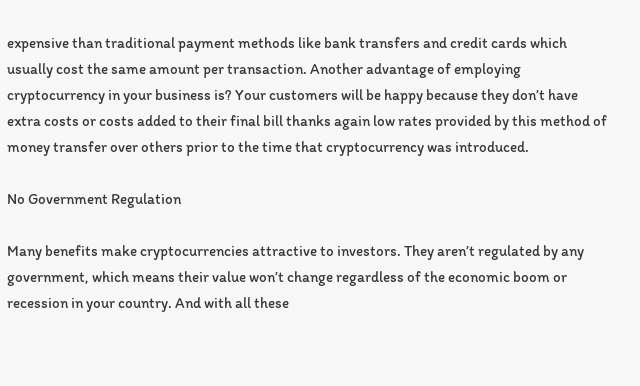expensive than traditional payment methods like bank transfers and credit cards which usually cost the same amount per transaction. Another advantage of employing cryptocurrency in your business is? Your customers will be happy because they don’t have extra costs or costs added to their final bill thanks again low rates provided by this method of money transfer over others prior to the time that cryptocurrency was introduced.

No Government Regulation

Many benefits make cryptocurrencies attractive to investors. They aren’t regulated by any government, which means their value won’t change regardless of the economic boom or recession in your country. And with all these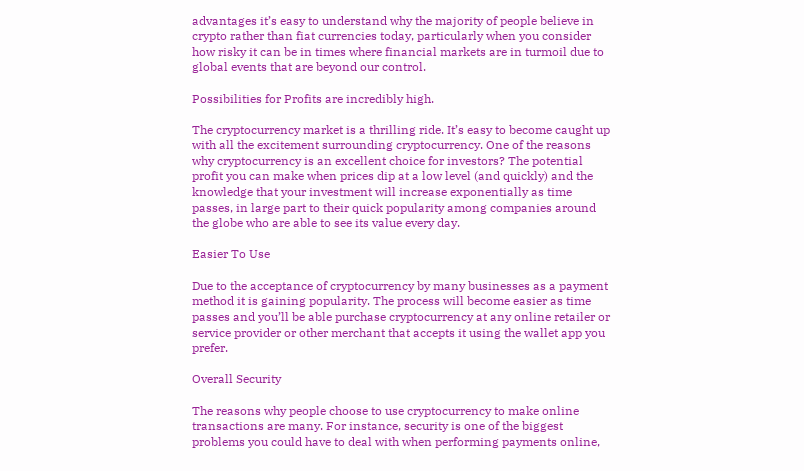advantages it’s easy to understand why the majority of people believe in crypto rather than fiat currencies today, particularly when you consider how risky it can be in times where financial markets are in turmoil due to global events that are beyond our control.

Possibilities for Profits are incredibly high.

The cryptocurrency market is a thrilling ride. It’s easy to become caught up with all the excitement surrounding cryptocurrency. One of the reasons why cryptocurrency is an excellent choice for investors? The potential profit you can make when prices dip at a low level (and quickly) and the knowledge that your investment will increase exponentially as time passes, in large part to their quick popularity among companies around the globe who are able to see its value every day.

Easier To Use

Due to the acceptance of cryptocurrency by many businesses as a payment method it is gaining popularity. The process will become easier as time passes and you’ll be able purchase cryptocurrency at any online retailer or service provider or other merchant that accepts it using the wallet app you prefer.

Overall Security

The reasons why people choose to use cryptocurrency to make online transactions are many. For instance, security is one of the biggest problems you could have to deal with when performing payments online,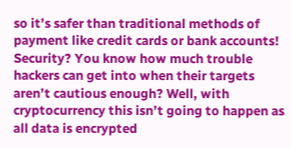so it’s safer than traditional methods of payment like credit cards or bank accounts! Security? You know how much trouble hackers can get into when their targets aren’t cautious enough? Well, with cryptocurrency this isn’t going to happen as all data is encrypted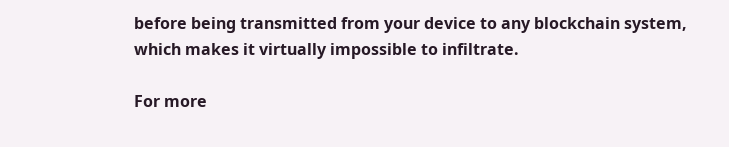before being transmitted from your device to any blockchain system, which makes it virtually impossible to infiltrate.

For more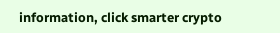information, click smarter crypto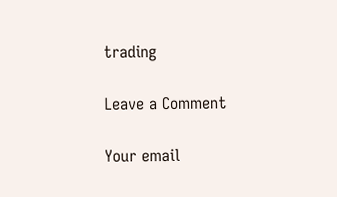trading

Leave a Comment

Your email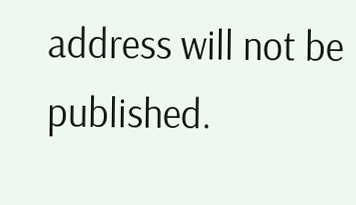address will not be published.